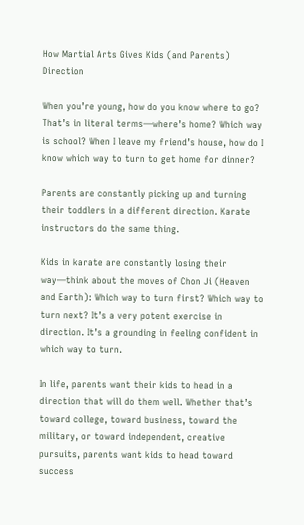How Martial Arts Gives Kids (and Parents) Direction

When you’re young, how do you know where to go? That’s in literal terms—where’s home? Which way is school? When I leave my friend’s house, how do I know which way to turn to get home for dinner?

Parents are constantly picking up and turning their toddlers in a different direction. Karate instructors do the same thing.

Kids in karate are constantly losing their way—think about the moves of Chon Ji (Heaven and Earth): Which way to turn first? Which way to turn next? It’s a very potent exercise in direction. It’s a grounding in feeling confident in which way to turn.

In life, parents want their kids to head in a direction that will do them well. Whether that’s toward college, toward business, toward the military, or toward independent, creative pursuits, parents want kids to head toward success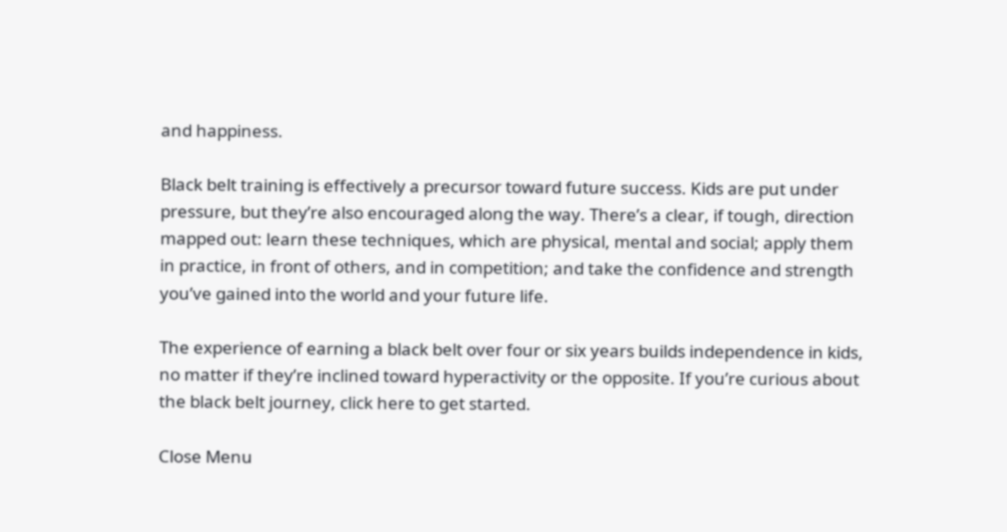and happiness.

Black belt training is effectively a precursor toward future success. Kids are put under pressure, but they’re also encouraged along the way. There’s a clear, if tough, direction mapped out: learn these techniques, which are physical, mental and social; apply them in practice, in front of others, and in competition; and take the confidence and strength you’ve gained into the world and your future life.

The experience of earning a black belt over four or six years builds independence in kids, no matter if they’re inclined toward hyperactivity or the opposite. If you’re curious about the black belt journey, click here to get started.

Close Menu